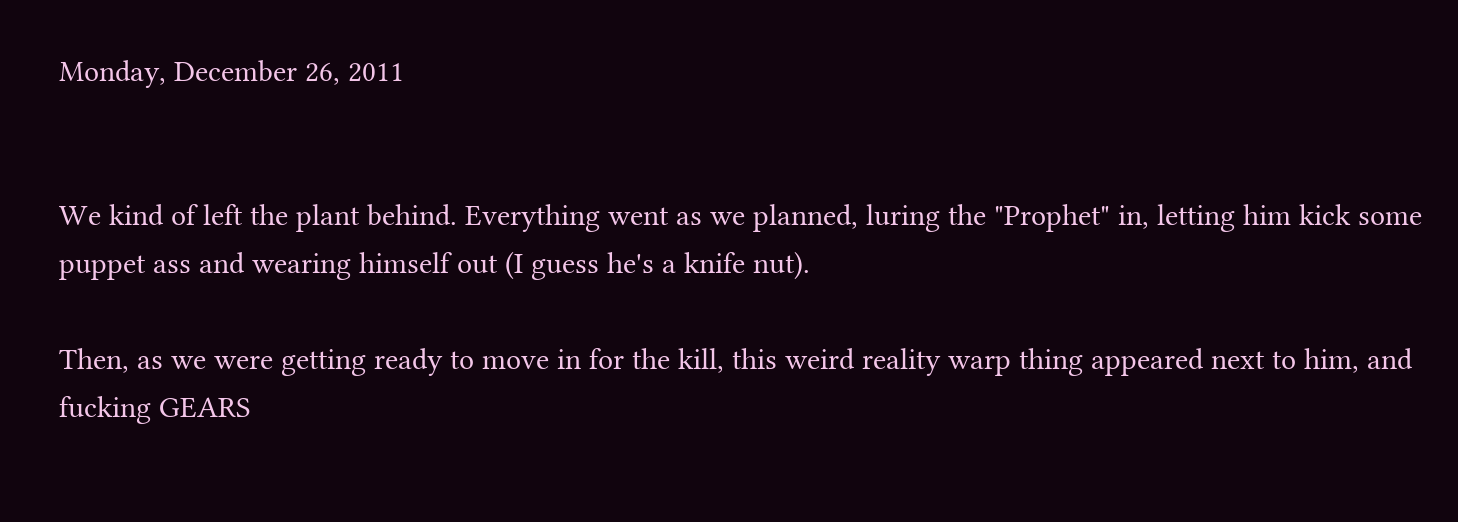Monday, December 26, 2011


We kind of left the plant behind. Everything went as we planned, luring the "Prophet" in, letting him kick some puppet ass and wearing himself out (I guess he's a knife nut).

Then, as we were getting ready to move in for the kill, this weird reality warp thing appeared next to him, and fucking GEARS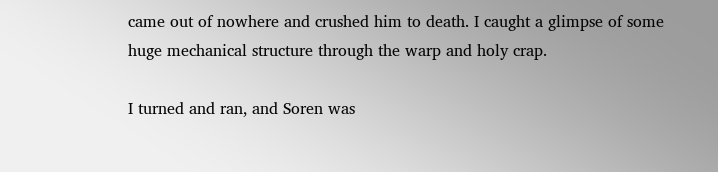came out of nowhere and crushed him to death. I caught a glimpse of some huge mechanical structure through the warp and holy crap.

I turned and ran, and Soren was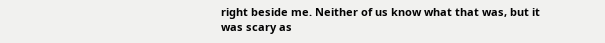right beside me. Neither of us know what that was, but it was scary as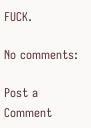FUCK.

No comments:

Post a Comment